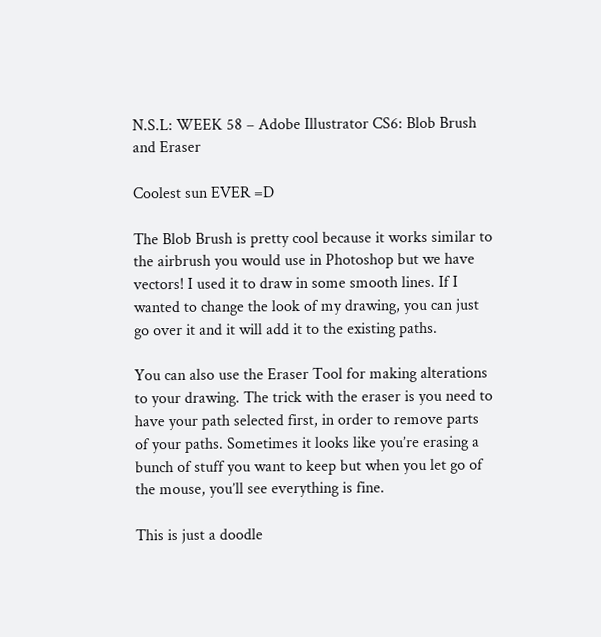N.S.L: WEEK 58 – Adobe Illustrator CS6: Blob Brush and Eraser

Coolest sun EVER =D

The Blob Brush is pretty cool because it works similar to the airbrush you would use in Photoshop but we have vectors! I used it to draw in some smooth lines. If I wanted to change the look of my drawing, you can just go over it and it will add it to the existing paths.

You can also use the Eraser Tool for making alterations to your drawing. The trick with the eraser is you need to have your path selected first, in order to remove parts of your paths. Sometimes it looks like you’re erasing a bunch of stuff you want to keep but when you let go of the mouse, you’ll see everything is fine.

This is just a doodle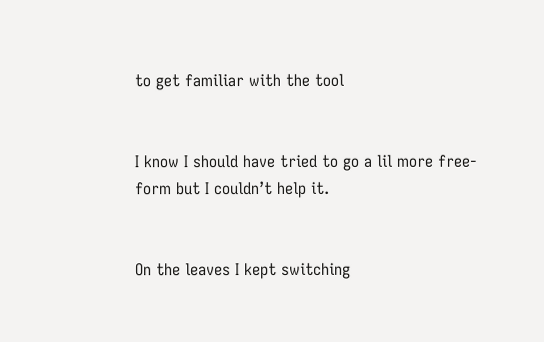to get familiar with the tool


I know I should have tried to go a lil more free-form but I couldn’t help it.


On the leaves I kept switching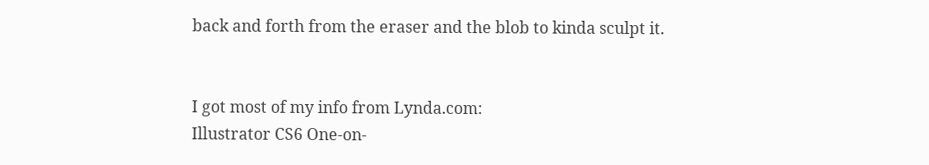back and forth from the eraser and the blob to kinda sculpt it.


I got most of my info from Lynda.com:
Illustrator CS6 One-on-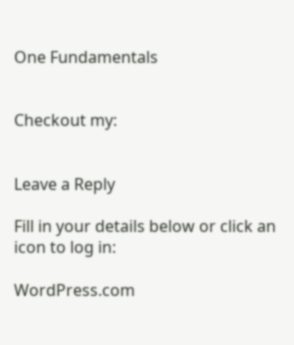One Fundamentals


Checkout my:


Leave a Reply

Fill in your details below or click an icon to log in:

WordPress.com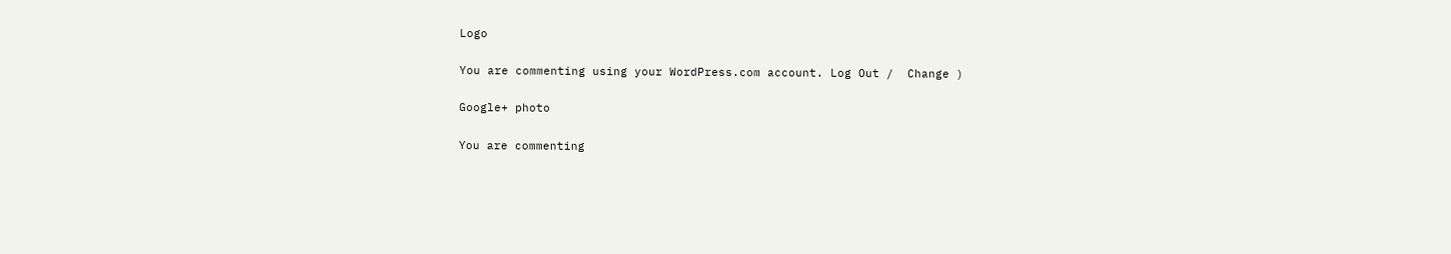Logo

You are commenting using your WordPress.com account. Log Out /  Change )

Google+ photo

You are commenting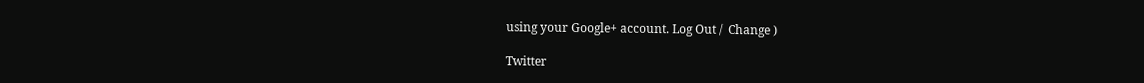using your Google+ account. Log Out /  Change )

Twitter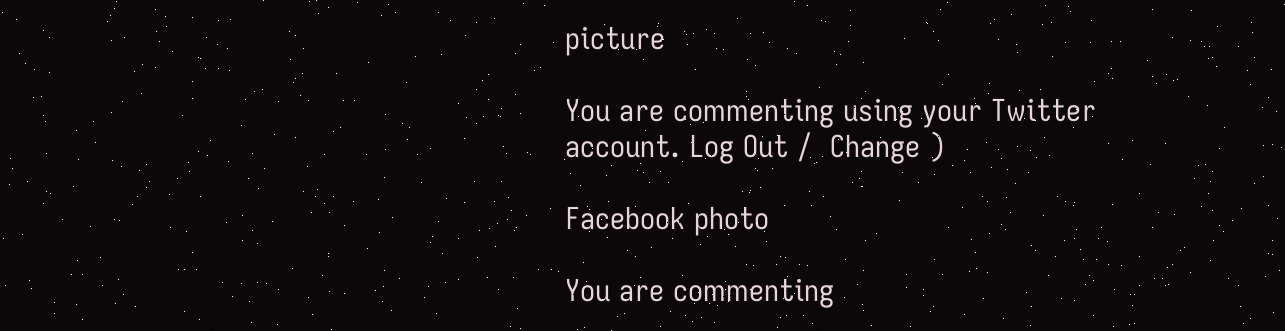picture

You are commenting using your Twitter account. Log Out /  Change )

Facebook photo

You are commenting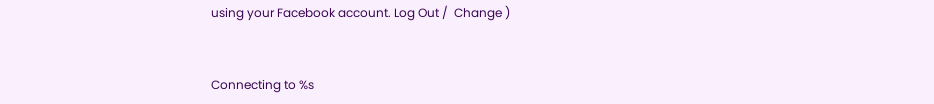using your Facebook account. Log Out /  Change )


Connecting to %s